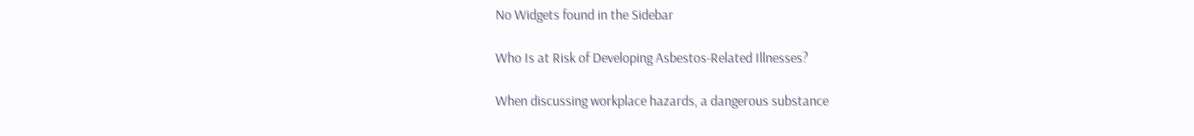No Widgets found in the Sidebar

Who Is at Risk of Developing Asbestos-Related Illnesses?

When discussing workplace hazards, a dangerous substance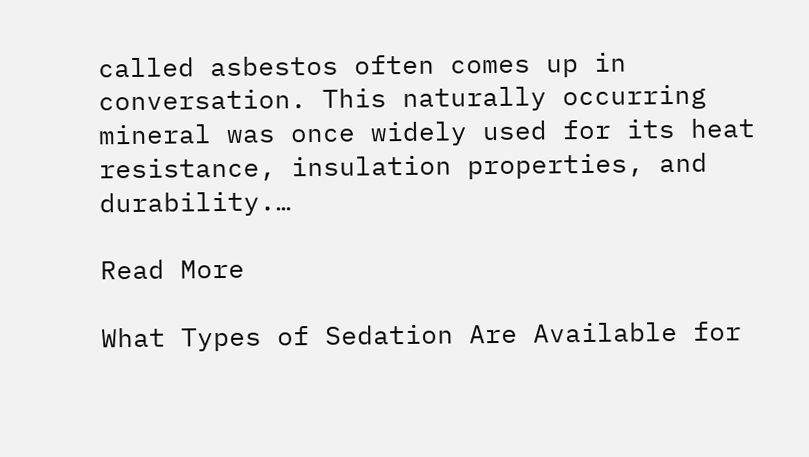called asbestos often comes up in conversation. This naturally occurring mineral was once widely used for its heat resistance, insulation properties, and durability.…

Read More

What Types of Sedation Are Available for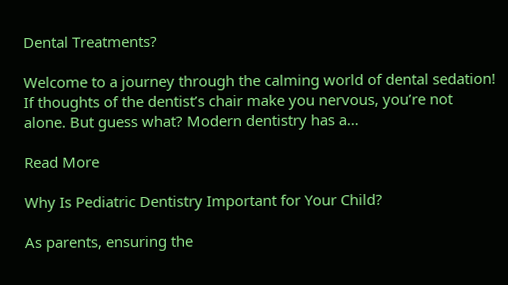Dental Treatments?

Welcome to a journey through the calming world of dental sedation! If thoughts of the dentist’s chair make you nervous, you’re not alone. But guess what? Modern dentistry has a…

Read More

Why Is Pediatric Dentistry Important for Your Child?

As parents, ensuring the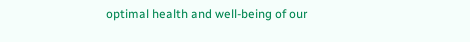optimal health and well-being of our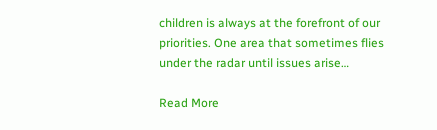children is always at the forefront of our priorities. One area that sometimes flies under the radar until issues arise…

Read More